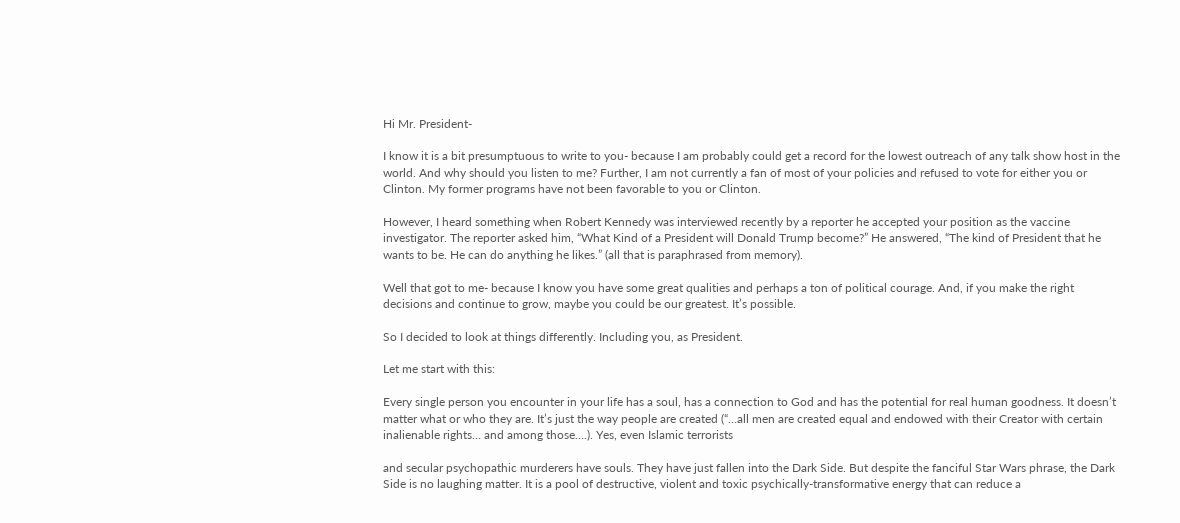Hi Mr. President-

I know it is a bit presumptuous to write to you- because I am probably could get a record for the lowest outreach of any talk show host in the world. And why should you listen to me? Further, I am not currently a fan of most of your policies and refused to vote for either you or Clinton. My former programs have not been favorable to you or Clinton.

However, I heard something when Robert Kennedy was interviewed recently by a reporter he accepted your position as the vaccine investigator. The reporter asked him, “What Kind of a President will Donald Trump become?” He answered, “The kind of President that he wants to be. He can do anything he likes.” (all that is paraphrased from memory).

Well that got to me- because I know you have some great qualities and perhaps a ton of political courage. And, if you make the right decisions and continue to grow, maybe you could be our greatest. It’s possible.

So I decided to look at things differently. Including you, as President.

Let me start with this:

Every single person you encounter in your life has a soul, has a connection to God and has the potential for real human goodness. It doesn’t matter what or who they are. It’s just the way people are created (“…all men are created equal and endowed with their Creator with certain inalienable rights… and among those….). Yes, even Islamic terrorists

and secular psychopathic murderers have souls. They have just fallen into the Dark Side. But despite the fanciful Star Wars phrase, the Dark Side is no laughing matter. It is a pool of destructive, violent and toxic psychically-transformative energy that can reduce a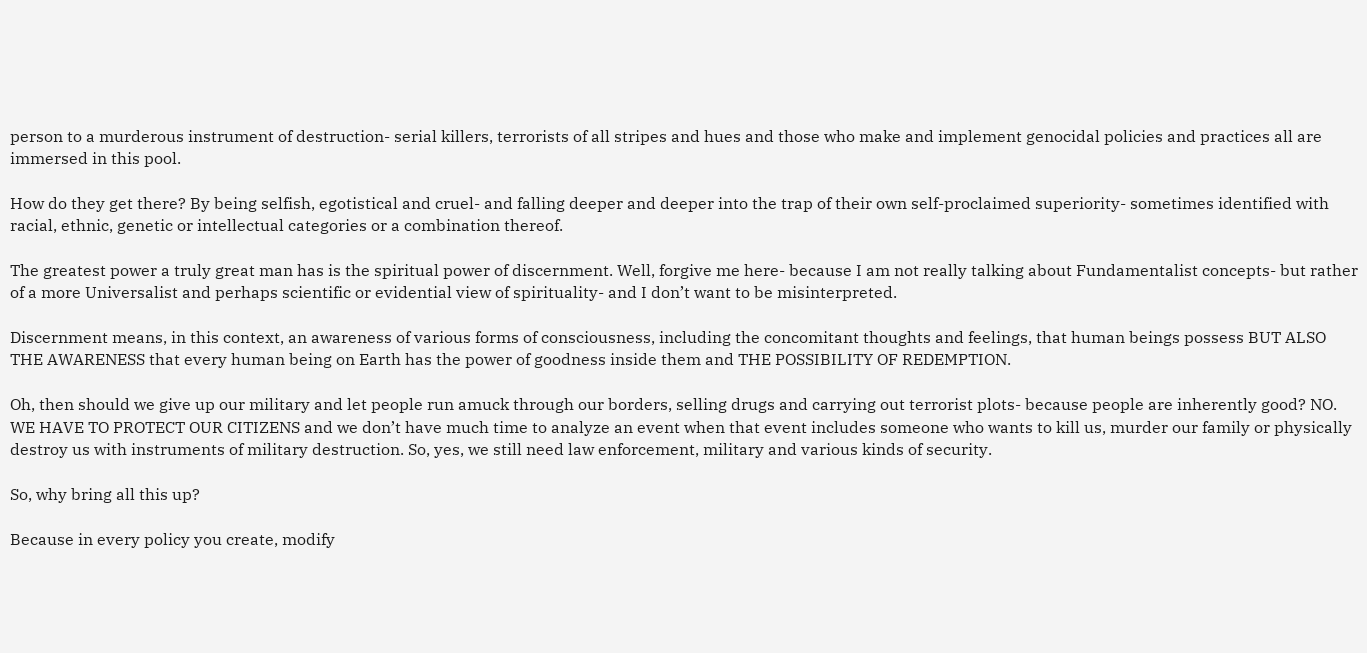person to a murderous instrument of destruction- serial killers, terrorists of all stripes and hues and those who make and implement genocidal policies and practices all are immersed in this pool.

How do they get there? By being selfish, egotistical and cruel- and falling deeper and deeper into the trap of their own self-proclaimed superiority- sometimes identified with racial, ethnic, genetic or intellectual categories or a combination thereof.

The greatest power a truly great man has is the spiritual power of discernment. Well, forgive me here- because I am not really talking about Fundamentalist concepts- but rather of a more Universalist and perhaps scientific or evidential view of spirituality- and I don’t want to be misinterpreted.

Discernment means, in this context, an awareness of various forms of consciousness, including the concomitant thoughts and feelings, that human beings possess BUT ALSO THE AWARENESS that every human being on Earth has the power of goodness inside them and THE POSSIBILITY OF REDEMPTION.

Oh, then should we give up our military and let people run amuck through our borders, selling drugs and carrying out terrorist plots- because people are inherently good? NO. WE HAVE TO PROTECT OUR CITIZENS and we don’t have much time to analyze an event when that event includes someone who wants to kill us, murder our family or physically destroy us with instruments of military destruction. So, yes, we still need law enforcement, military and various kinds of security.

So, why bring all this up?

Because in every policy you create, modify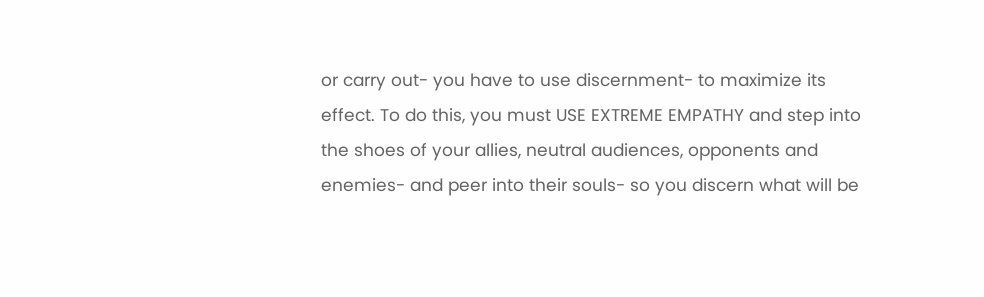or carry out- you have to use discernment- to maximize its effect. To do this, you must USE EXTREME EMPATHY and step into the shoes of your allies, neutral audiences, opponents and enemies- and peer into their souls- so you discern what will be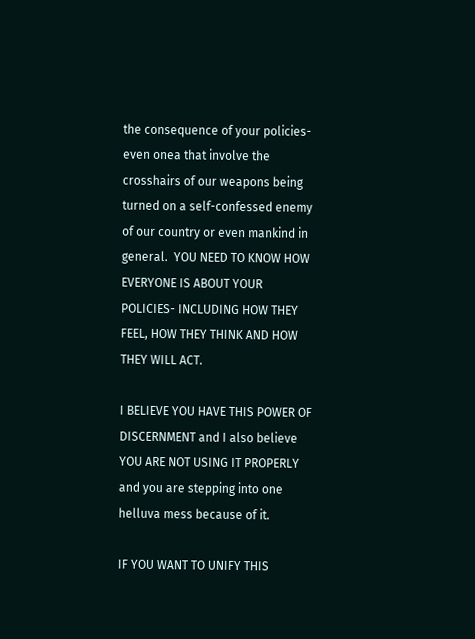the consequence of your policies- even onea that involve the crosshairs of our weapons being turned on a self-confessed enemy of our country or even mankind in general.  YOU NEED TO KNOW HOW EVERYONE IS ABOUT YOUR POLICIES- INCLUDING HOW THEY FEEL, HOW THEY THINK AND HOW THEY WILL ACT.

I BELIEVE YOU HAVE THIS POWER OF DISCERNMENT and I also believe YOU ARE NOT USING IT PROPERLY and you are stepping into one helluva mess because of it.

IF YOU WANT TO UNIFY THIS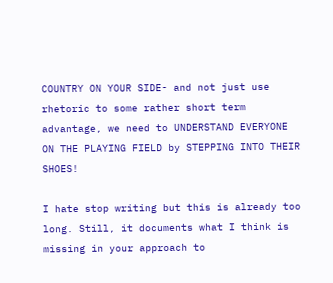COUNTRY ON YOUR SIDE- and not just use rhetoric to some rather short term advantage, we need to UNDERSTAND EVERYONE ON THE PLAYING FIELD by STEPPING INTO THEIR SHOES!

I hate stop writing but this is already too long. Still, it documents what I think is missing in your approach to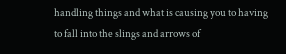handling things and what is causing you to having to fall into the slings and arrows of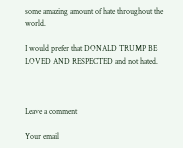some amazing amount of hate throughout the world.

I would prefer that DONALD TRUMP BE LOVED AND RESPECTED and not hated.



Leave a comment

Your email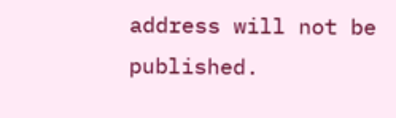address will not be published.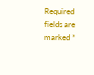Required fields are marked *